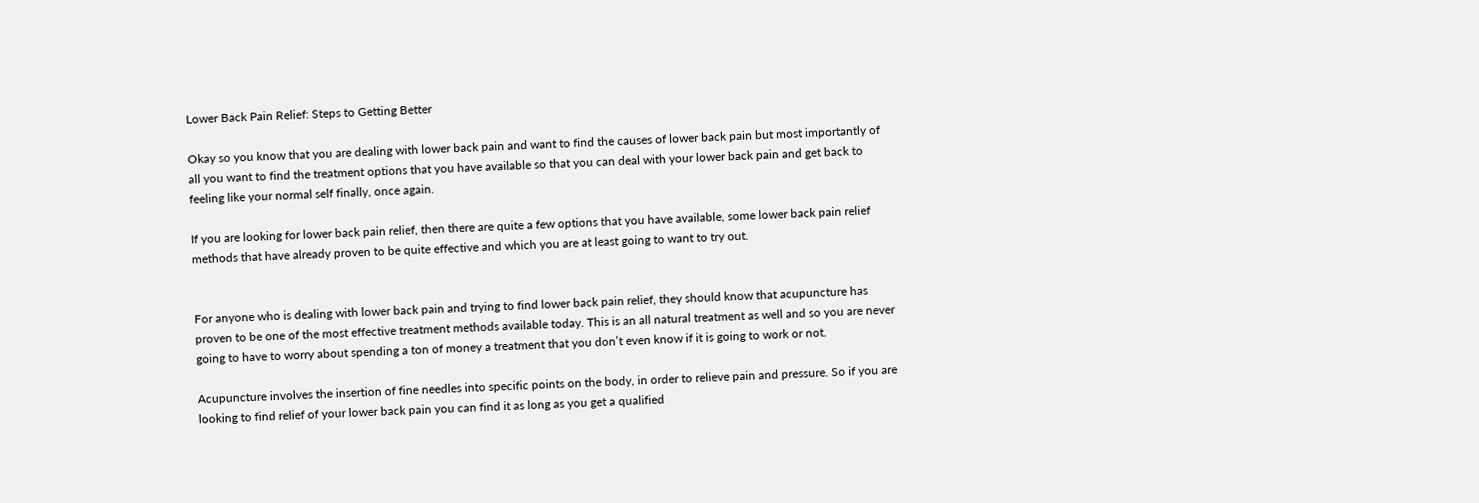Lower Back Pain Relief: Steps to Getting Better

Okay so you know that you are dealing with lower back pain and want to find the causes of lower back pain but most importantly of all you want to find the treatment options that you have available so that you can deal with your lower back pain and get back to feeling like your normal self finally, once again.

If you are looking for lower back pain relief, then there are quite a few options that you have available, some lower back pain relief methods that have already proven to be quite effective and which you are at least going to want to try out.


For anyone who is dealing with lower back pain and trying to find lower back pain relief, they should know that acupuncture has proven to be one of the most effective treatment methods available today. This is an all natural treatment as well and so you are never going to have to worry about spending a ton of money a treatment that you don’t even know if it is going to work or not.

Acupuncture involves the insertion of fine needles into specific points on the body, in order to relieve pain and pressure. So if you are looking to find relief of your lower back pain you can find it as long as you get a qualified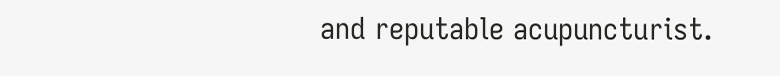and reputable acupuncturist.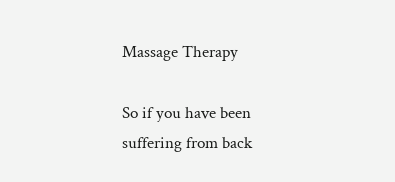Massage Therapy

So if you have been suffering from back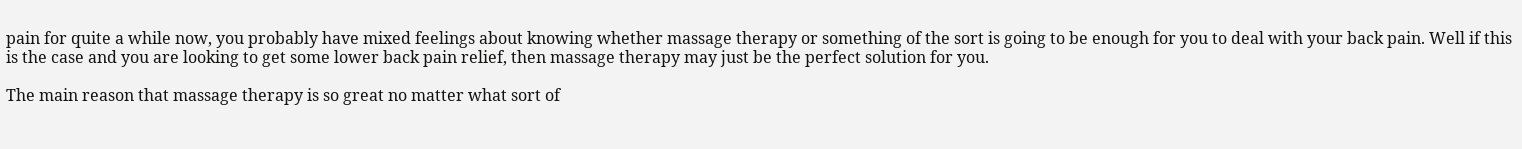pain for quite a while now, you probably have mixed feelings about knowing whether massage therapy or something of the sort is going to be enough for you to deal with your back pain. Well if this is the case and you are looking to get some lower back pain relief, then massage therapy may just be the perfect solution for you.

The main reason that massage therapy is so great no matter what sort of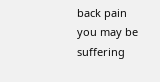back pain you may be suffering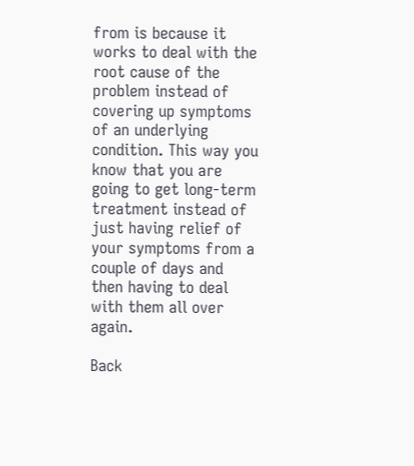from is because it works to deal with the root cause of the problem instead of covering up symptoms of an underlying condition. This way you know that you are going to get long-term treatment instead of just having relief of your symptoms from a couple of days and then having to deal with them all over again.

Back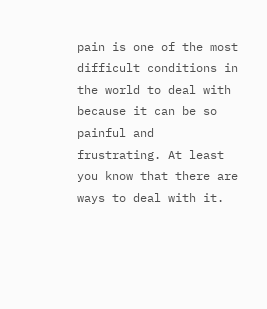pain is one of the most difficult conditions in the world to deal with because it can be so painful and frustrating. At least you know that there are ways to deal with it.